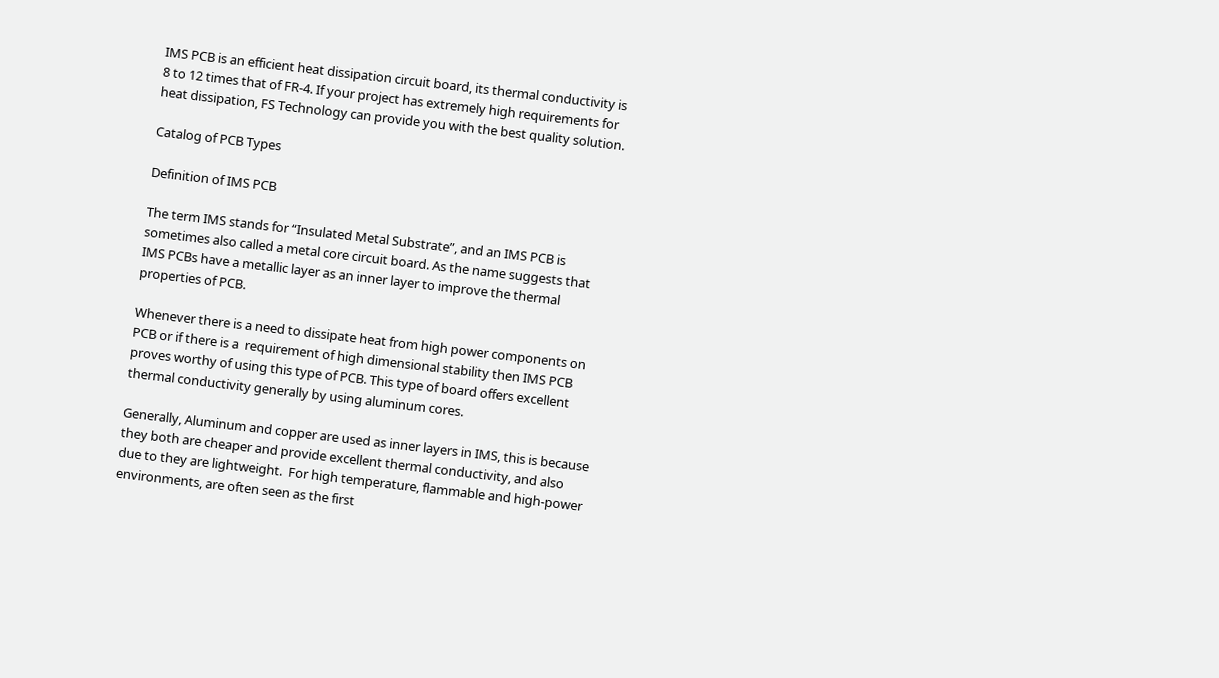IMS PCB is an efficient heat dissipation circuit board, its thermal conductivity is 8 to 12 times that of FR-4. If your project has extremely high requirements for heat dissipation, FS Technology can provide you with the best quality solution.

Catalog of PCB Types

Definition of IMS PCB

The term IMS stands for “Insulated Metal Substrate”, and an IMS PCB is sometimes also called a metal core circuit board. As the name suggests that IMS PCBs have a metallic layer as an inner layer to improve the thermal properties of PCB.

Whenever there is a need to dissipate heat from high power components on PCB or if there is a  requirement of high dimensional stability then IMS PCB proves worthy of using this type of PCB. This type of board offers excellent thermal conductivity generally by using aluminum cores.

Generally, Aluminum and copper are used as inner layers in IMS, this is because they both are cheaper and provide excellent thermal conductivity, and also due to they are lightweight.  For high temperature, flammable and high-power environments, are often seen as the first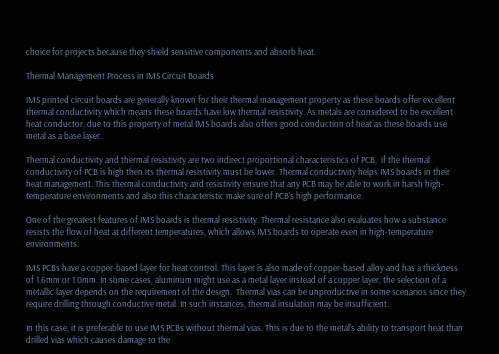choice for projects because they shield sensitive components and absorb heat.

Thermal Management Process in IMS Circuit Boards

IMS printed circuit boards are generally known for their thermal management property as these boards offer excellent thermal conductivity which means these boards have low thermal resistivity. As metals are considered to be excellent heat conductor, due to this property of metal IMS boards also offers good conduction of heat as these boards use metal as a base layer.

Thermal conductivity and thermal resistivity are two indirect proportional characteristics of PCB,  if the thermal conductivity of PCB is high then its thermal resistivity must be lower. Thermal conductivity helps IMS boards in their heat management. This thermal conductivity and resistivity ensure that any PCB may be able to work in harsh high-temperature environments and also this characteristic make sure of PCB’s high performance.

One of the greatest features of IMS boards is thermal resistivity. Thermal resistance also evaluates how a substance resists the flow of heat at different temperatures, which allows IMS boards to operate even in high-temperature environments.

IMS PCBs have a copper-based layer for heat control. This layer is also made of copper-based alloy and has a thickness of 1.6mm or 1.0mm. In some cases, aluminum might use as a metal layer instead of a copper layer, the selection of a metallic layer depends on the requirement of the design.  Thermal vias can be unproductive in some scenarios since they require drilling through conductive metal. In such instances, thermal insulation may be insufficient.

In this case, it is preferable to use IMS PCBs without thermal vias. This is due to the metal’s ability to transport heat than drilled vias which causes damage to the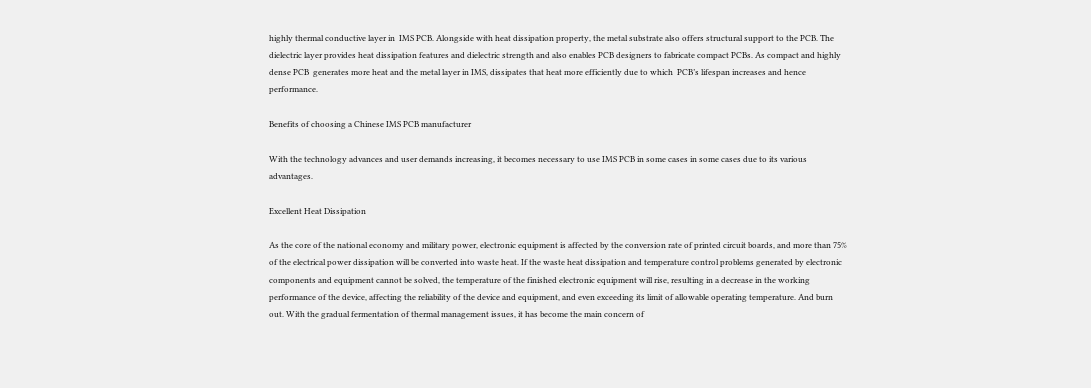highly thermal conductive layer in  IMS PCB. Alongside with heat dissipation property, the metal substrate also offers structural support to the PCB. The dielectric layer provides heat dissipation features and dielectric strength and also enables PCB designers to fabricate compact PCBs. As compact and highly dense PCB  generates more heat and the metal layer in IMS, dissipates that heat more efficiently due to which  PCB’s lifespan increases and hence performance.

Benefits of choosing a Chinese IMS PCB manufacturer

With the technology advances and user demands increasing, it becomes necessary to use IMS PCB in some cases in some cases due to its various advantages.

Excellent Heat Dissipation

As the core of the national economy and military power, electronic equipment is affected by the conversion rate of printed circuit boards, and more than 75% of the electrical power dissipation will be converted into waste heat. If the waste heat dissipation and temperature control problems generated by electronic components and equipment cannot be solved, the temperature of the finished electronic equipment will rise, resulting in a decrease in the working performance of the device, affecting the reliability of the device and equipment, and even exceeding its limit of allowable operating temperature. And burn out. With the gradual fermentation of thermal management issues, it has become the main concern of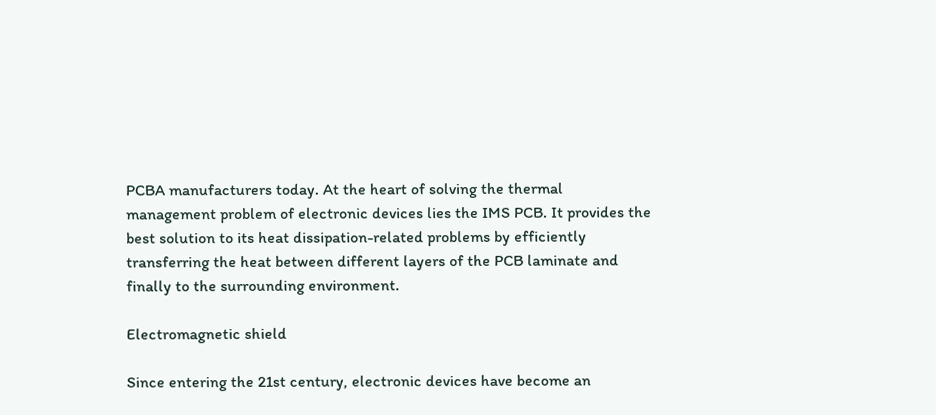PCBA manufacturers today. At the heart of solving the thermal management problem of electronic devices lies the IMS PCB. It provides the best solution to its heat dissipation-related problems by efficiently transferring the heat between different layers of the PCB laminate and finally to the surrounding environment.

Electromagnetic shield

Since entering the 21st century, electronic devices have become an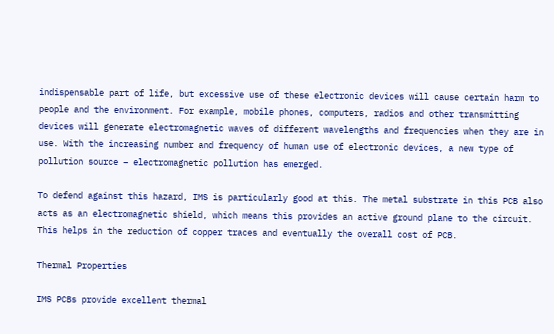indispensable part of life, but excessive use of these electronic devices will cause certain harm to people and the environment. For example, mobile phones, computers, radios and other transmitting devices will generate electromagnetic waves of different wavelengths and frequencies when they are in use. With the increasing number and frequency of human use of electronic devices, a new type of pollution source – electromagnetic pollution has emerged.

To defend against this hazard, IMS is particularly good at this. The metal substrate in this PCB also acts as an electromagnetic shield, which means this provides an active ground plane to the circuit. This helps in the reduction of copper traces and eventually the overall cost of PCB.

Thermal Properties

IMS PCBs provide excellent thermal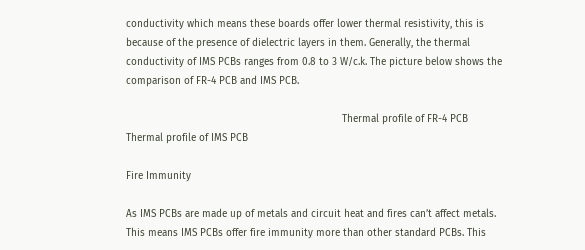conductivity which means these boards offer lower thermal resistivity, this is because of the presence of dielectric layers in them. Generally, the thermal conductivity of IMS PCBs ranges from 0.8 to 3 W/c.k. The picture below shows the comparison of FR-4 PCB and IMS PCB.

                                                                        Thermal profile of FR-4 PCB  Thermal profile of IMS PCB

Fire Immunity

As IMS PCBs are made up of metals and circuit heat and fires can’t affect metals. This means IMS PCBs offer fire immunity more than other standard PCBs. This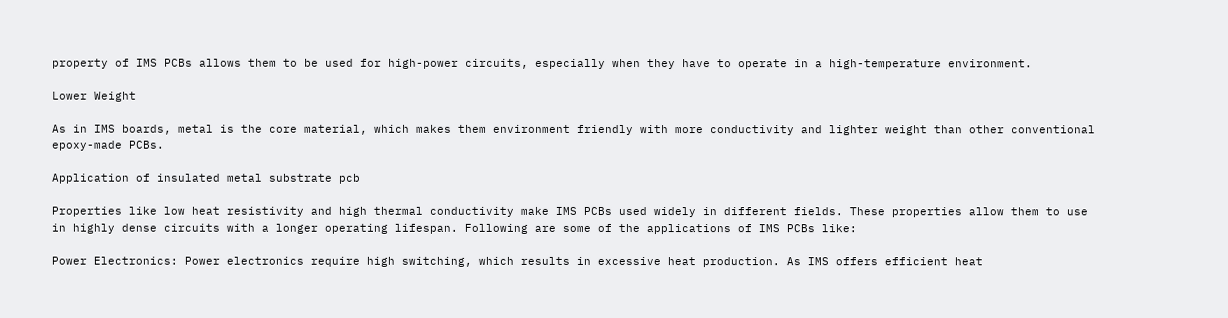property of IMS PCBs allows them to be used for high-power circuits, especially when they have to operate in a high-temperature environment.

Lower Weight

As in IMS boards, metal is the core material, which makes them environment friendly with more conductivity and lighter weight than other conventional epoxy-made PCBs.

Application of insulated metal substrate pcb

Properties like low heat resistivity and high thermal conductivity make IMS PCBs used widely in different fields. These properties allow them to use in highly dense circuits with a longer operating lifespan. Following are some of the applications of IMS PCBs like:

Power Electronics: Power electronics require high switching, which results in excessive heat production. As IMS offers efficient heat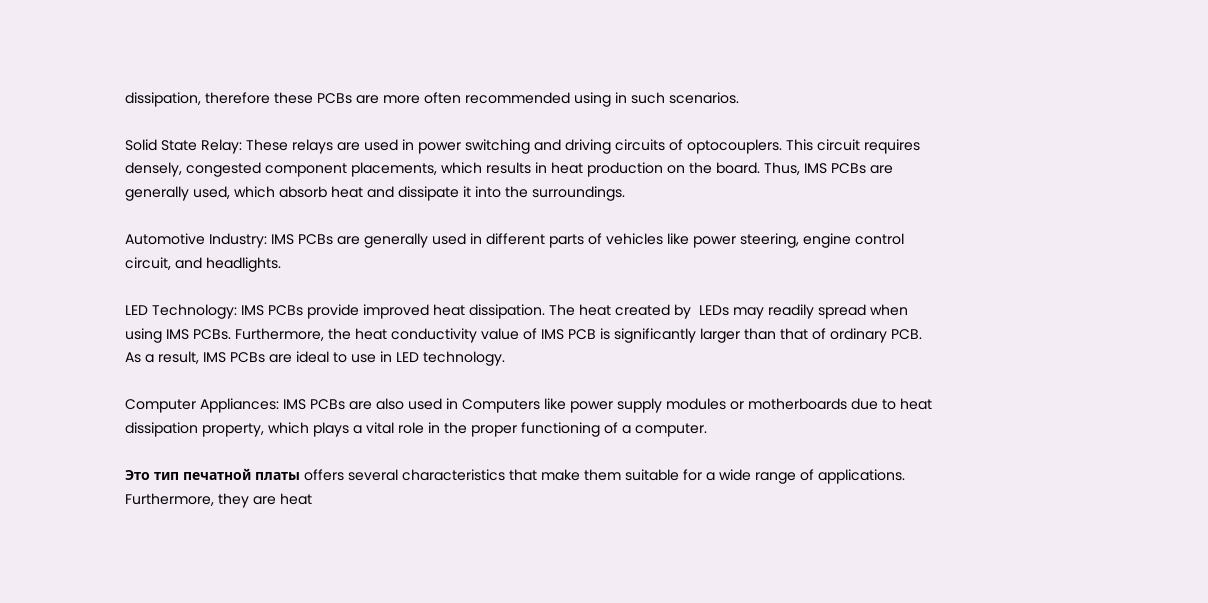dissipation, therefore these PCBs are more often recommended using in such scenarios.

Solid State Relay: These relays are used in power switching and driving circuits of optocouplers. This circuit requires densely, congested component placements, which results in heat production on the board. Thus, IMS PCBs are generally used, which absorb heat and dissipate it into the surroundings.

Automotive Industry: IMS PCBs are generally used in different parts of vehicles like power steering, engine control circuit, and headlights.

LED Technology: IMS PCBs provide improved heat dissipation. The heat created by  LEDs may readily spread when using IMS PCBs. Furthermore, the heat conductivity value of IMS PCB is significantly larger than that of ordinary PCB. As a result, IMS PCBs are ideal to use in LED technology.

Computer Appliances: IMS PCBs are also used in Computers like power supply modules or motherboards due to heat dissipation property, which plays a vital role in the proper functioning of a computer.

Это тип печатной платы offers several characteristics that make them suitable for a wide range of applications. Furthermore, they are heat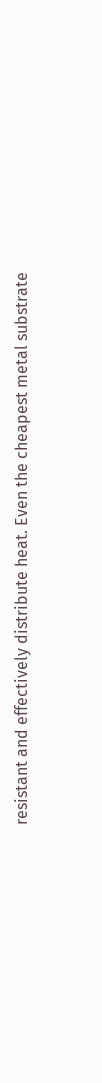resistant and effectively distribute heat. Even the cheapest metal substrate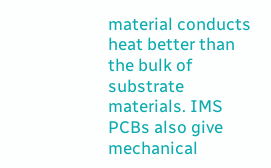material conducts heat better than the bulk of substrate materials. IMS PCBs also give mechanical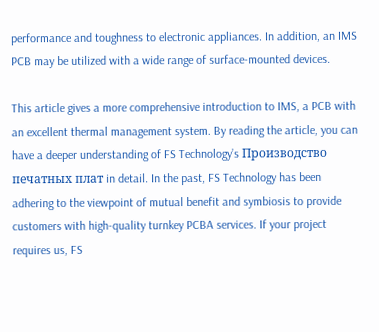performance and toughness to electronic appliances. In addition, an IMS PCB may be utilized with a wide range of surface-mounted devices.

This article gives a more comprehensive introduction to IMS, a PCB with an excellent thermal management system. By reading the article, you can have a deeper understanding of FS Technology’s Производство печатных плат in detail. In the past, FS Technology has been adhering to the viewpoint of mutual benefit and symbiosis to provide customers with high-quality turnkey PCBA services. If your project requires us, FS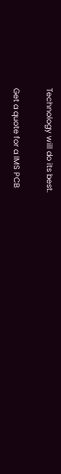Technology will do its best.

Get a quote for a IMS PCB